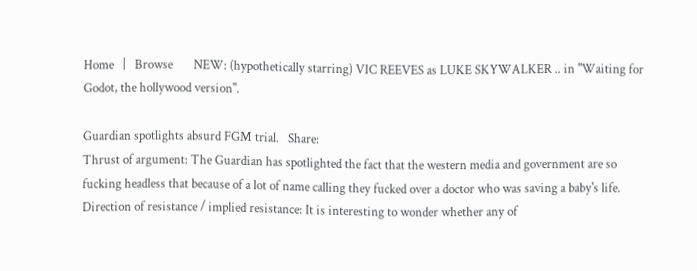Home   |   Browse       NEW: (hypothetically starring) VIC REEVES as LUKE SKYWALKER .. in "Waiting for Godot, the hollywood version".

Guardian spotlights absurd FGM trial.   Share:
Thrust of argument: The Guardian has spotlighted the fact that the western media and government are so fucking headless that because of a lot of name calling they fucked over a doctor who was saving a baby's life. Direction of resistance / implied resistance: It is interesting to wonder whether any of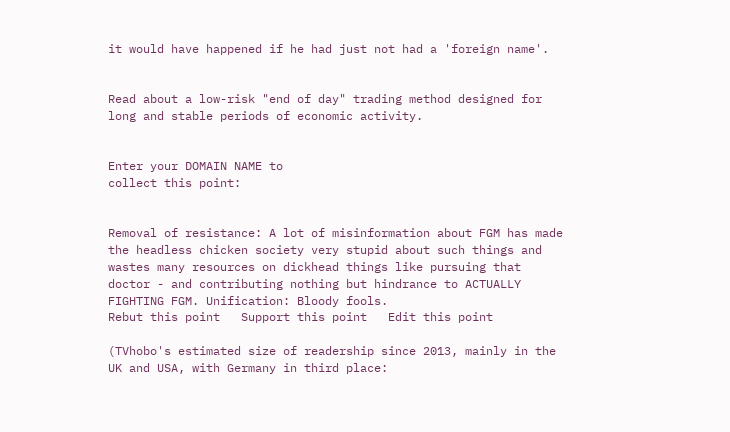it would have happened if he had just not had a 'foreign name'.


Read about a low-risk "end of day" trading method designed for long and stable periods of economic activity.


Enter your DOMAIN NAME to
collect this point:


Removal of resistance: A lot of misinformation about FGM has made the headless chicken society very stupid about such things and wastes many resources on dickhead things like pursuing that doctor - and contributing nothing but hindrance to ACTUALLY FIGHTING FGM. Unification: Bloody fools.
Rebut this point   Support this point   Edit this point

(TVhobo's estimated size of readership since 2013, mainly in the UK and USA, with Germany in third place: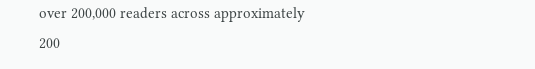over 200,000 readers across approximately 200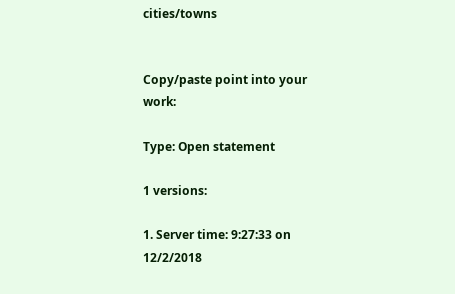cities/towns


Copy/paste point into your work:

Type: Open statement

1 versions:

1. Server time: 9:27:33 on 12/2/2018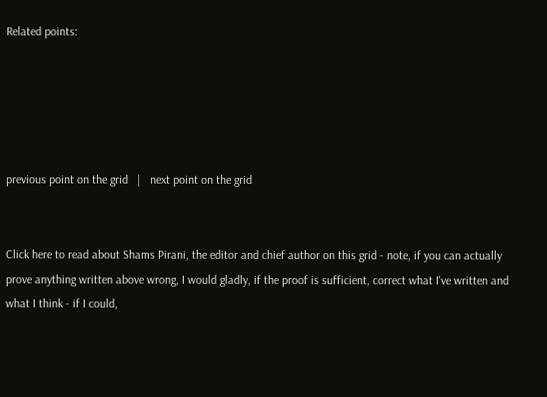Related points:





previous point on the grid   |   next point on the grid


Click here to read about Shams Pirani, the editor and chief author on this grid - note, if you can actually prove anything written above wrong, I would gladly, if the proof is sufficient, correct what I've written and what I think - if I could,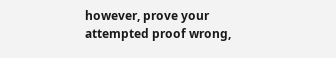however, prove your attempted proof wrong,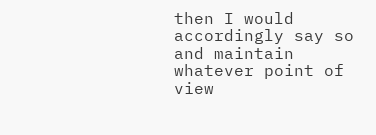then I would accordingly say so and maintain whatever point of view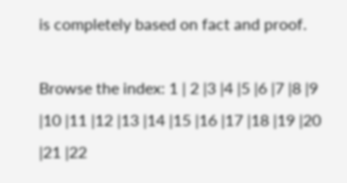is completely based on fact and proof.

Browse the index: 1 | 2 |3 |4 |5 |6 |7 |8 |9 |10 |11 |12 |13 |14 |15 |16 |17 |18 |19 |20 |21 |22